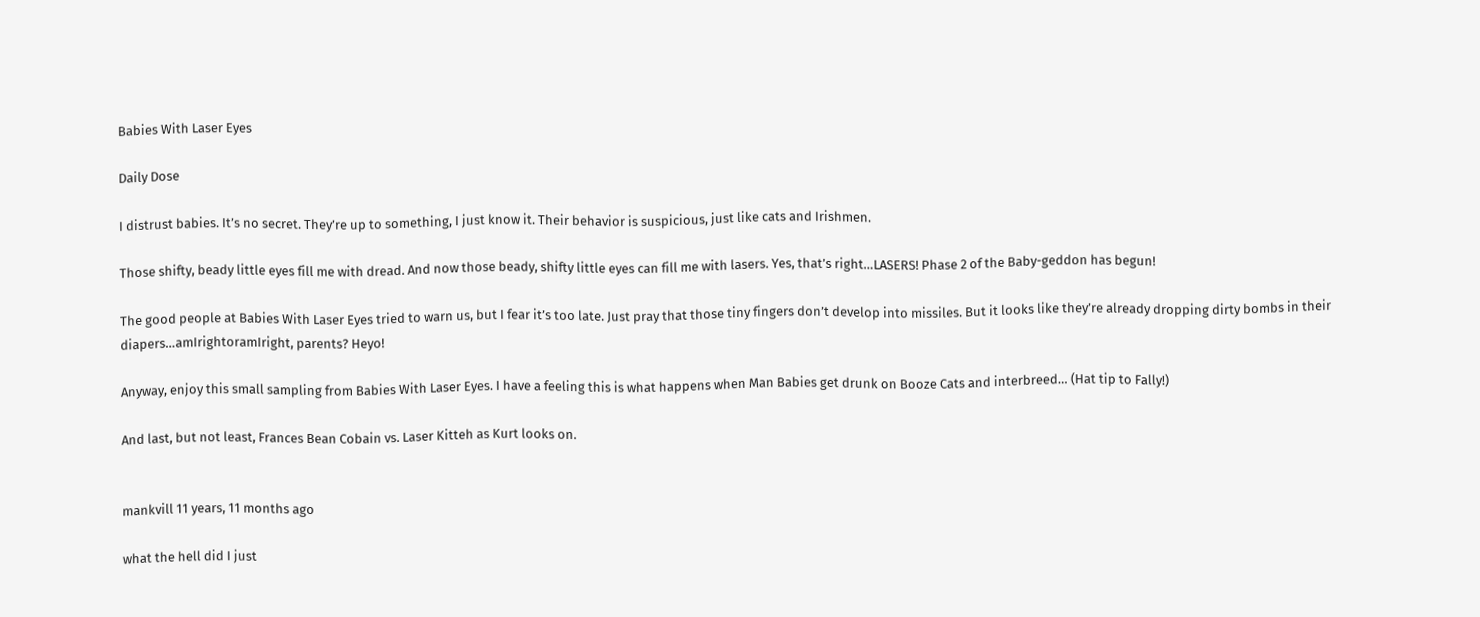Babies With Laser Eyes

Daily Dose

I distrust babies. It’s no secret. They’re up to something, I just know it. Their behavior is suspicious, just like cats and Irishmen.

Those shifty, beady little eyes fill me with dread. And now those beady, shifty little eyes can fill me with lasers. Yes, that’s right…LASERS! Phase 2 of the Baby-geddon has begun!

The good people at Babies With Laser Eyes tried to warn us, but I fear it’s too late. Just pray that those tiny fingers don’t develop into missiles. But it looks like they’re already dropping dirty bombs in their diapers…amIrightoramIright, parents? Heyo!

Anyway, enjoy this small sampling from Babies With Laser Eyes. I have a feeling this is what happens when Man Babies get drunk on Booze Cats and interbreed… (Hat tip to Fally!)

And last, but not least, Frances Bean Cobain vs. Laser Kitteh as Kurt looks on.


mankvill 11 years, 11 months ago

what the hell did I just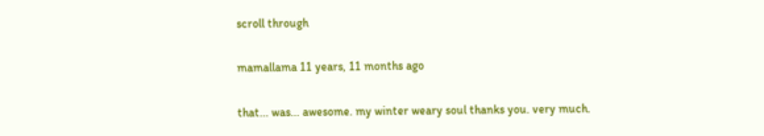scroll through

mamallama 11 years, 11 months ago

that... was... awesome. my winter weary soul thanks you. very much.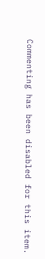Commenting has been disabled for this item.